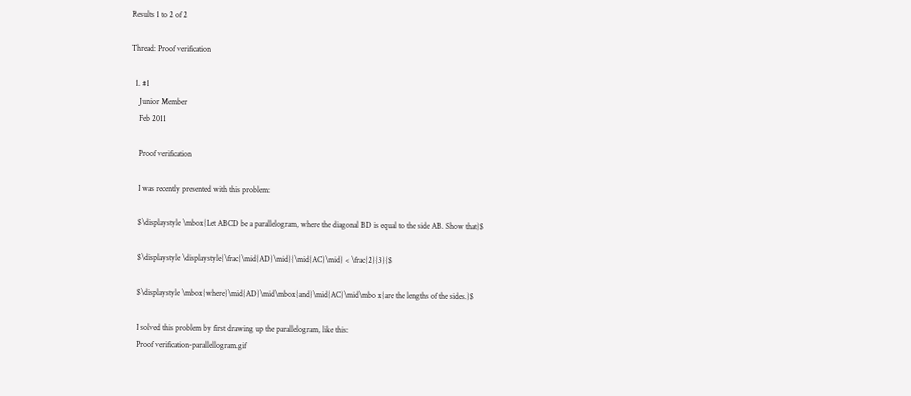Results 1 to 2 of 2

Thread: Proof verification

  1. #1
    Junior Member
    Feb 2011

    Proof verification

    I was recently presented with this problem:

    $\displaystyle \mbox{Let ABCD be a parallelogram, where the diagonal BD is equal to the side AB. Show that}$

    $\displaystyle \displaystyle{\frac{\mid{AD}\mid}{\mid{AC}\mid} < \frac{2}{3}{$

    $\displaystyle \mbox{where}\mid{AD}\mid\mbox{and}\mid{AC}\mid\mbo x{are the lengths of the sides.}$

    I solved this problem by first drawing up the parallelogram, like this:
    Proof verification-parallellogram.gif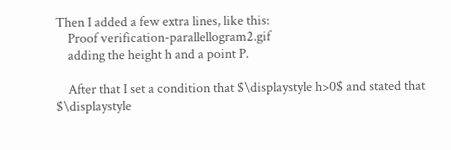Then I added a few extra lines, like this:
    Proof verification-parallellogram2.gif
    adding the height h and a point P.

    After that I set a condition that $\displaystyle h>0$ and stated that $\displaystyle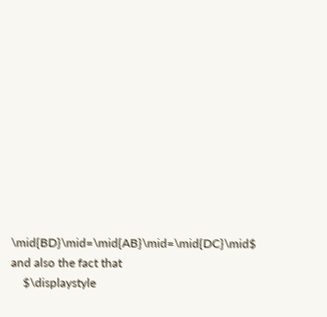\mid{BD}\mid=\mid{AB}\mid=\mid{DC}\mid$ and also the fact that
    $\displaystyle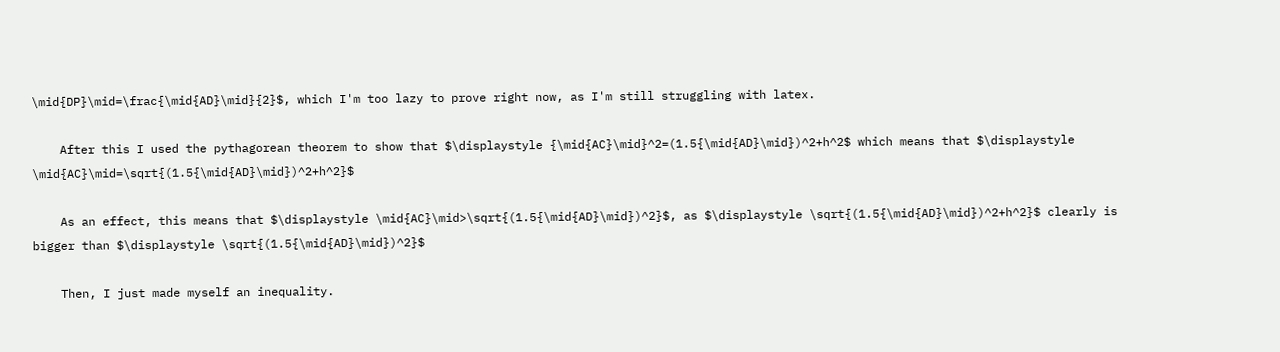\mid{DP}\mid=\frac{\mid{AD}\mid}{2}$, which I'm too lazy to prove right now, as I'm still struggling with latex.

    After this I used the pythagorean theorem to show that $\displaystyle {\mid{AC}\mid}^2=(1.5{\mid{AD}\mid})^2+h^2$ which means that $\displaystyle \mid{AC}\mid=\sqrt{(1.5{\mid{AD}\mid})^2+h^2}$

    As an effect, this means that $\displaystyle \mid{AC}\mid>\sqrt{(1.5{\mid{AD}\mid})^2}$, as $\displaystyle \sqrt{(1.5{\mid{AD}\mid})^2+h^2}$ clearly is bigger than $\displaystyle \sqrt{(1.5{\mid{AD}\mid})^2}$

    Then, I just made myself an inequality.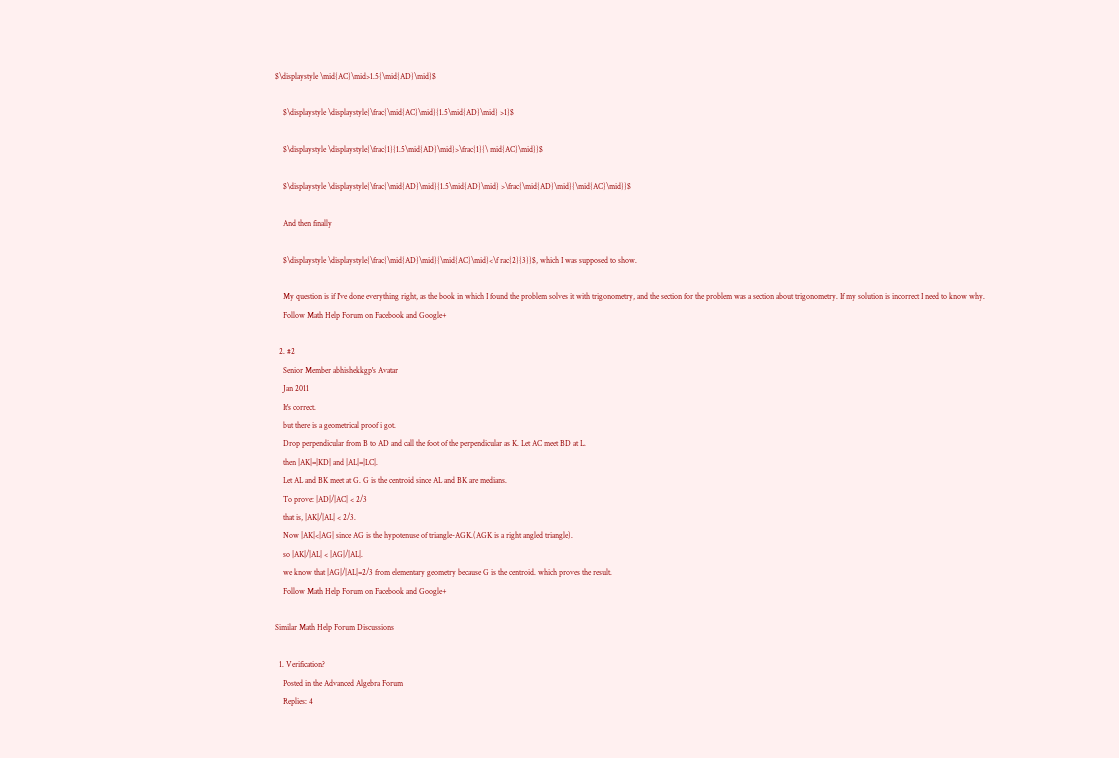$\displaystyle \mid{AC}\mid>1.5{\mid{AD}\mid}$

    $\displaystyle \displaystyle{\frac{\mid{AC}\mid}{1.5\mid{AD}\mid} >1}$

    $\displaystyle \displaystyle{\frac{1}{1.5\mid{AD}\mid}>\frac{1}{\ mid{AC}\mid}}$

    $\displaystyle \displaystyle{\frac{\mid{AD}\mid}{1.5\mid{AD}\mid} >\frac{\mid{AD}\mid}{\mid{AC}\mid}}$

    And then finally

    $\displaystyle \displaystyle{\frac{\mid{AD}\mid}{\mid{AC}\mid}<\f rac{2}{3}}$, which I was supposed to show.

    My question is if I've done everything right, as the book in which I found the problem solves it with trigonometry, and the section for the problem was a section about trigonometry. If my solution is incorrect I need to know why.
    Follow Math Help Forum on Facebook and Google+

  2. #2
    Senior Member abhishekkgp's Avatar
    Jan 2011
    It's correct.
    but there is a geometrical proof i got.
    Drop perpendicular from B to AD and call the foot of the perpendicular as K. Let AC meet BD at L.
    then |AK|=|KD| and |AL|=|LC|.
    Let AL and BK meet at G. G is the centroid since AL and BK are medians.
    To prove: |AD|/|AC| < 2/3
    that is, |AK|/|AL| < 2/3.
    Now |AK|<|AG| since AG is the hypotenuse of triangle-AGK.(AGK is a right angled triangle).
    so |AK|/|AL| < |AG|/|AL|.
    we know that |AG|/|AL|=2/3 from elementary geometry because G is the centroid. which proves the result.
    Follow Math Help Forum on Facebook and Google+

Similar Math Help Forum Discussions

  1. Verification?
    Posted in the Advanced Algebra Forum
    Replies: 4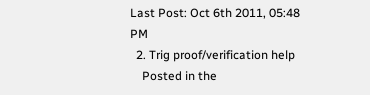Last Post: Oct 6th 2011, 05:48 PM
  2. Trig proof/verification help
    Posted in the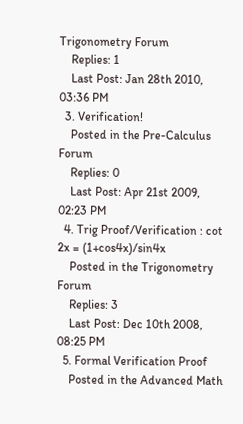Trigonometry Forum
    Replies: 1
    Last Post: Jan 28th 2010, 03:36 PM
  3. Verification!
    Posted in the Pre-Calculus Forum
    Replies: 0
    Last Post: Apr 21st 2009, 02:23 PM
  4. Trig Proof/Verification : cot 2x = (1+cos4x)/sin4x
    Posted in the Trigonometry Forum
    Replies: 3
    Last Post: Dec 10th 2008, 08:25 PM
  5. Formal Verification Proof
    Posted in the Advanced Math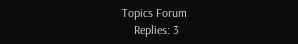Topics Forum
    Replies: 3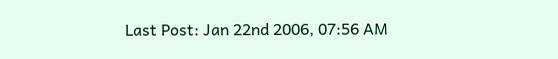Last Post: Jan 22nd 2006, 07:56 AM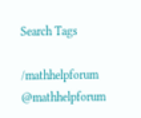Search Tags

/mathhelpforum @mathhelpforum